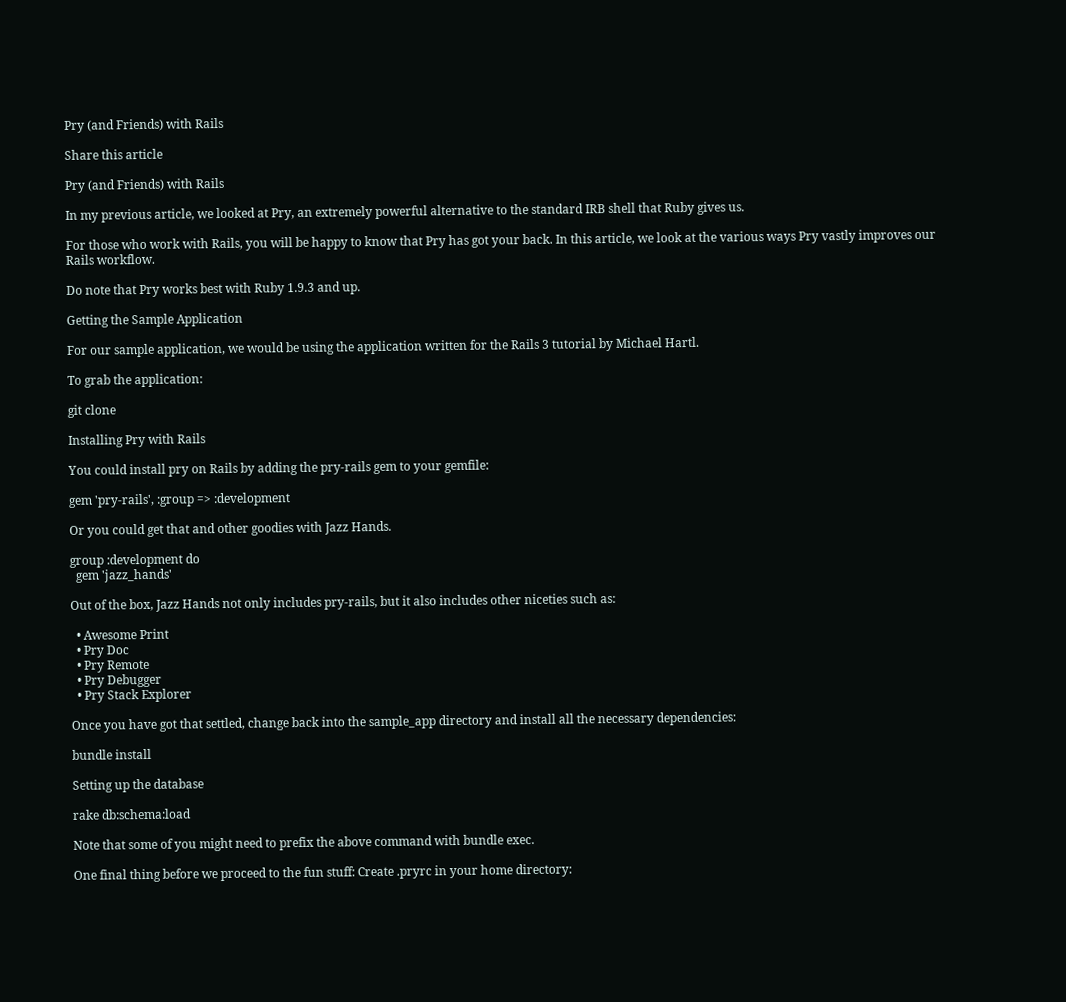Pry (and Friends) with Rails

Share this article

Pry (and Friends) with Rails

In my previous article, we looked at Pry, an extremely powerful alternative to the standard IRB shell that Ruby gives us.

For those who work with Rails, you will be happy to know that Pry has got your back. In this article, we look at the various ways Pry vastly improves our Rails workflow.

Do note that Pry works best with Ruby 1.9.3 and up.

Getting the Sample Application

For our sample application, we would be using the application written for the Rails 3 tutorial by Michael Hartl.

To grab the application:

git clone

Installing Pry with Rails

You could install pry on Rails by adding the pry-rails gem to your gemfile:

gem 'pry-rails', :group => :development

Or you could get that and other goodies with Jazz Hands.

group :development do
  gem 'jazz_hands'

Out of the box, Jazz Hands not only includes pry-rails, but it also includes other niceties such as:

  • Awesome Print
  • Pry Doc
  • Pry Remote
  • Pry Debugger
  • Pry Stack Explorer

Once you have got that settled, change back into the sample_app directory and install all the necessary dependencies:

bundle install

Setting up the database

rake db:schema:load

Note that some of you might need to prefix the above command with bundle exec.

One final thing before we proceed to the fun stuff: Create .pryrc in your home directory: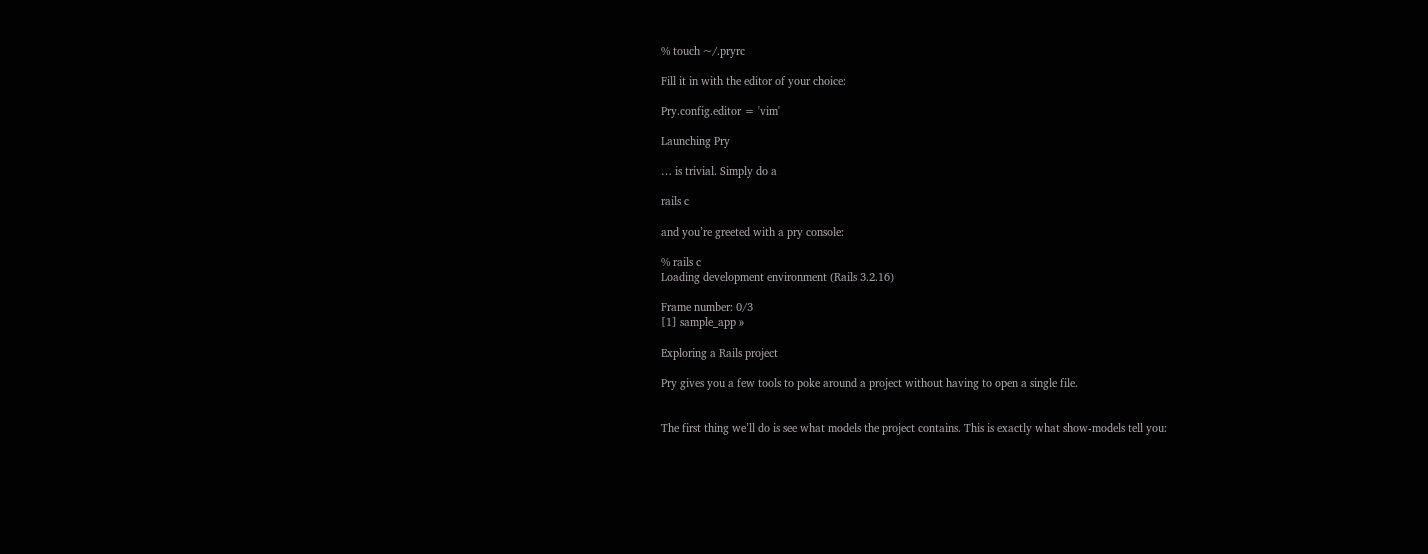% touch ~/.pryrc

Fill it in with the editor of your choice:

Pry.config.editor = 'vim'

Launching Pry

… is trivial. Simply do a

rails c

and you’re greeted with a pry console:

% rails c
Loading development environment (Rails 3.2.16)

Frame number: 0/3
[1] sample_app »

Exploring a Rails project

Pry gives you a few tools to poke around a project without having to open a single file.


The first thing we’ll do is see what models the project contains. This is exactly what show-models tell you: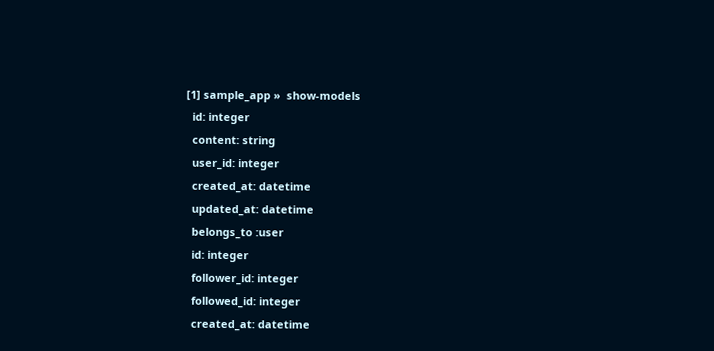[1] sample_app »  show-models
  id: integer
  content: string
  user_id: integer
  created_at: datetime
  updated_at: datetime
  belongs_to :user
  id: integer
  follower_id: integer
  followed_id: integer
  created_at: datetime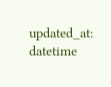updated_at: datetime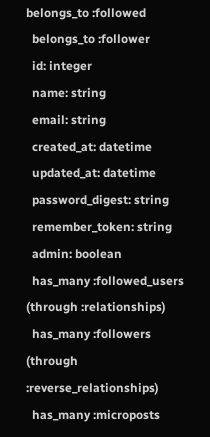belongs_to :followed
  belongs_to :follower
  id: integer
  name: string
  email: string
  created_at: datetime
  updated_at: datetime
  password_digest: string
  remember_token: string
  admin: boolean
  has_many :followed_users (through :relationships)
  has_many :followers (through :reverse_relationships)
  has_many :microposts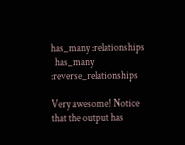has_many :relationships
  has_many :reverse_relationships

Very awesome! Notice that the output has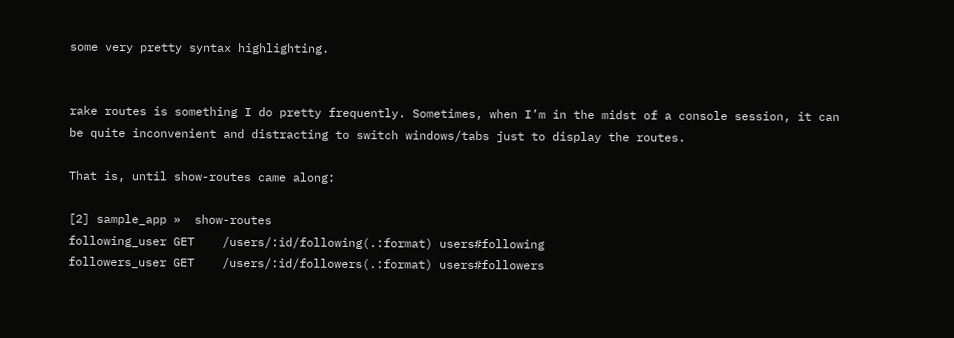some very pretty syntax highlighting.


rake routes is something I do pretty frequently. Sometimes, when I’m in the midst of a console session, it can be quite inconvenient and distracting to switch windows/tabs just to display the routes.

That is, until show-routes came along:

[2] sample_app »  show-routes
following_user GET    /users/:id/following(.:format) users#following
followers_user GET    /users/:id/followers(.:format) users#followers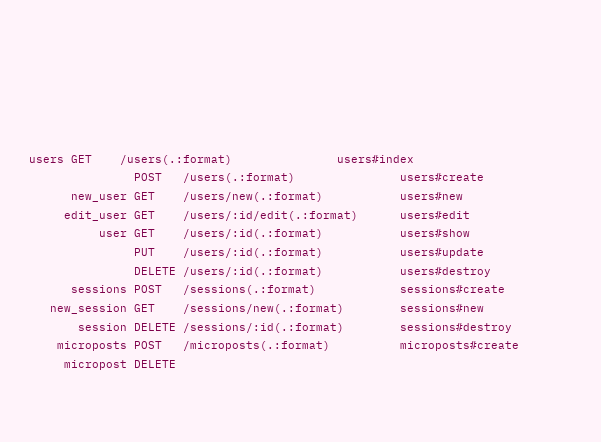users GET    /users(.:format)               users#index
               POST   /users(.:format)               users#create
      new_user GET    /users/new(.:format)           users#new
     edit_user GET    /users/:id/edit(.:format)      users#edit
          user GET    /users/:id(.:format)           users#show
               PUT    /users/:id(.:format)           users#update
               DELETE /users/:id(.:format)           users#destroy
      sessions POST   /sessions(.:format)            sessions#create
   new_session GET    /sessions/new(.:format)        sessions#new
       session DELETE /sessions/:id(.:format)        sessions#destroy
    microposts POST   /microposts(.:format)          microposts#create
     micropost DELETE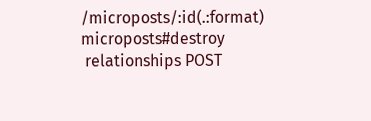/microposts/:id(.:format)      microposts#destroy
 relationships POST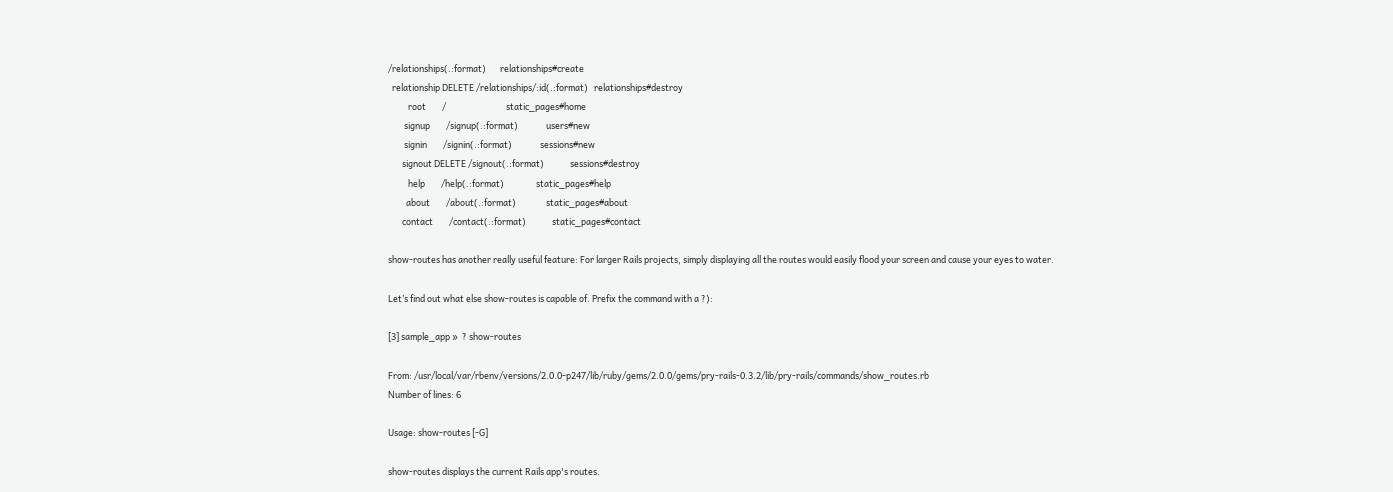/relationships(.:format)       relationships#create
  relationship DELETE /relationships/:id(.:format)   relationships#destroy
          root        /                              static_pages#home
        signup        /signup(.:format)              users#new
        signin        /signin(.:format)              sessions#new
       signout DELETE /signout(.:format)             sessions#destroy
          help        /help(.:format)                static_pages#help
         about        /about(.:format)               static_pages#about
       contact        /contact(.:format)             static_pages#contact

show-routes has another really useful feature: For larger Rails projects, simply displaying all the routes would easily flood your screen and cause your eyes to water.

Let’s find out what else show-routes is capable of. Prefix the command with a ?):

[3] sample_app »  ? show-routes

From: /usr/local/var/rbenv/versions/2.0.0-p247/lib/ruby/gems/2.0.0/gems/pry-rails-0.3.2/lib/pry-rails/commands/show_routes.rb
Number of lines: 6

Usage: show-routes [-G]

show-routes displays the current Rails app's routes.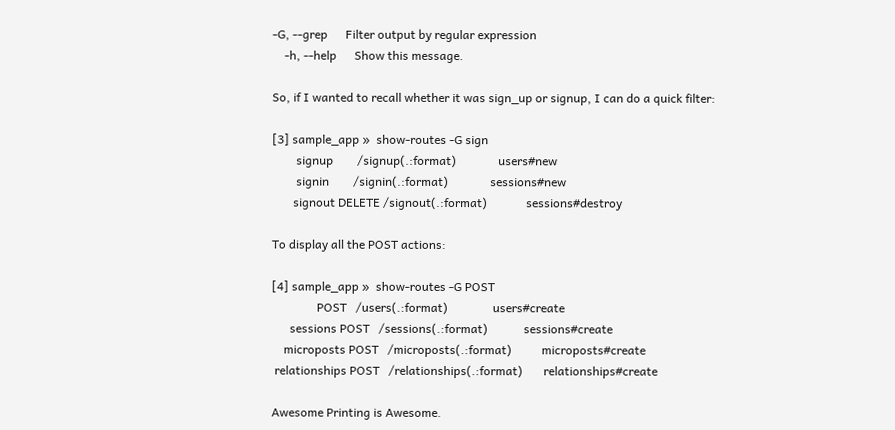-G, --grep      Filter output by regular expression
    -h, --help      Show this message.

So, if I wanted to recall whether it was sign_up or signup, I can do a quick filter:

[3] sample_app »  show-routes -G sign
        signup        /signup(.:format)              users#new
        signin        /signin(.:format)              sessions#new
       signout DELETE /signout(.:format)             sessions#destroy

To display all the POST actions:

[4] sample_app »  show-routes -G POST
               POST   /users(.:format)               users#create
      sessions POST   /sessions(.:format)            sessions#create
    microposts POST   /microposts(.:format)          microposts#create
 relationships POST   /relationships(.:format)       relationships#create

Awesome Printing is Awesome.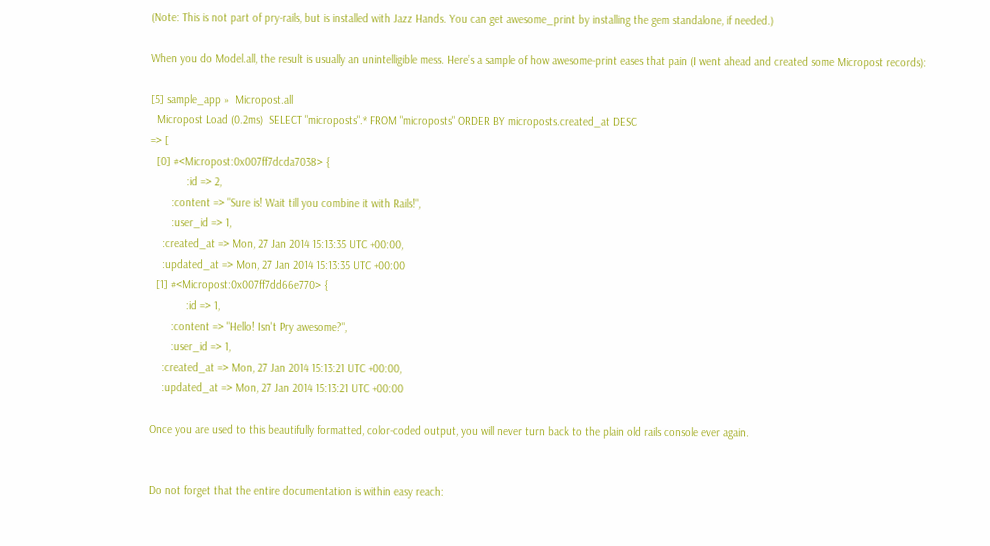(Note: This is not part of pry-rails, but is installed with Jazz Hands. You can get awesome_print by installing the gem standalone, if needed.)

When you do Model.all, the result is usually an unintelligible mess. Here’s a sample of how awesome-print eases that pain (I went ahead and created some Micropost records):

[5] sample_app »  Micropost.all
  Micropost Load (0.2ms)  SELECT "microposts".* FROM "microposts" ORDER BY microposts.created_at DESC
=> [
  [0] #<Micropost:0x007ff7dcda7038> {
            :id => 2,
       :content => "Sure is! Wait till you combine it with Rails!",
       :user_id => 1,
    :created_at => Mon, 27 Jan 2014 15:13:35 UTC +00:00,
    :updated_at => Mon, 27 Jan 2014 15:13:35 UTC +00:00
  [1] #<Micropost:0x007ff7dd66e770> {
            :id => 1,
       :content => "Hello! Isn't Pry awesome?",
       :user_id => 1,
    :created_at => Mon, 27 Jan 2014 15:13:21 UTC +00:00,
    :updated_at => Mon, 27 Jan 2014 15:13:21 UTC +00:00

Once you are used to this beautifully formatted, color-coded output, you will never turn back to the plain old rails console ever again.


Do not forget that the entire documentation is within easy reach: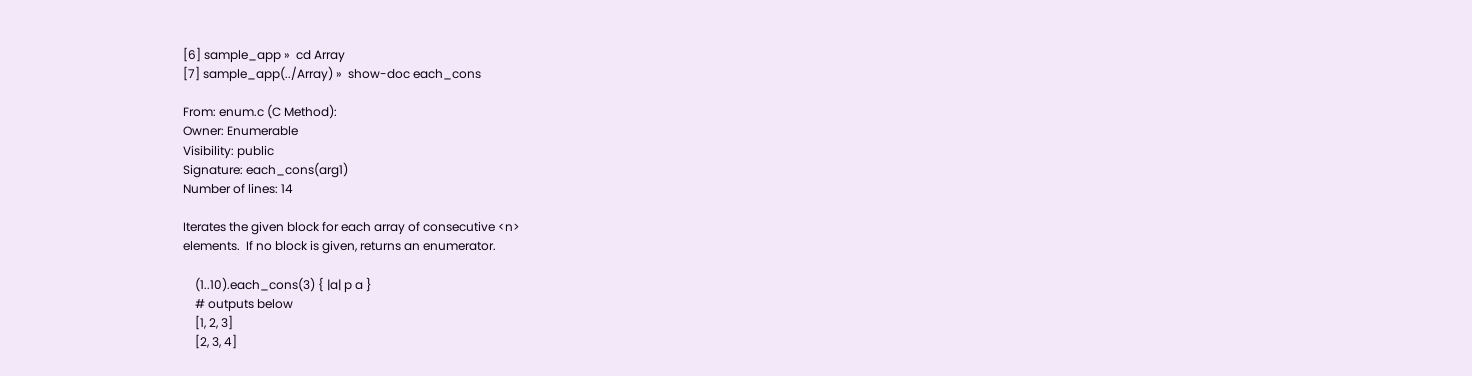[6] sample_app »  cd Array
[7] sample_app(../Array) »  show-doc each_cons

From: enum.c (C Method):
Owner: Enumerable
Visibility: public
Signature: each_cons(arg1)
Number of lines: 14

Iterates the given block for each array of consecutive <n>
elements.  If no block is given, returns an enumerator.

    (1..10).each_cons(3) { |a| p a }
    # outputs below
    [1, 2, 3]
    [2, 3, 4]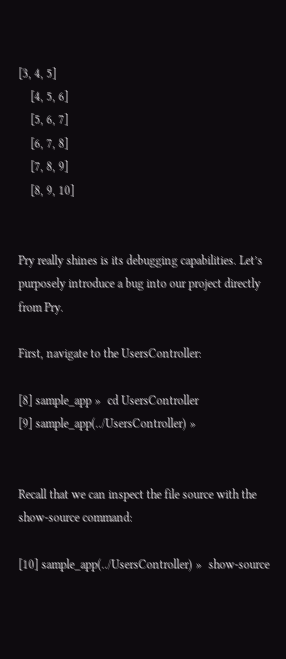[3, 4, 5]
    [4, 5, 6]
    [5, 6, 7]
    [6, 7, 8]
    [7, 8, 9]
    [8, 9, 10]


Pry really shines is its debugging capabilities. Let’s purposely introduce a bug into our project directly from Pry.

First, navigate to the UsersController:

[8] sample_app »  cd UsersController
[9] sample_app(../UsersController) »


Recall that we can inspect the file source with the show-source command:

[10] sample_app(../UsersController) »  show-source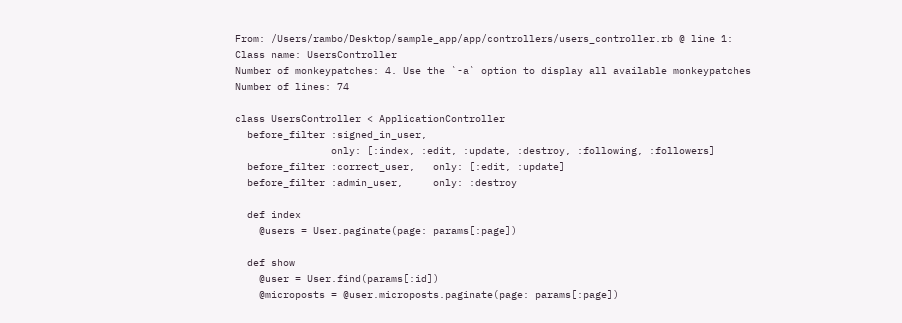From: /Users/rambo/Desktop/sample_app/app/controllers/users_controller.rb @ line 1:
Class name: UsersController
Number of monkeypatches: 4. Use the `-a` option to display all available monkeypatches
Number of lines: 74

class UsersController < ApplicationController
  before_filter :signed_in_user,
                only: [:index, :edit, :update, :destroy, :following, :followers]
  before_filter :correct_user,   only: [:edit, :update]
  before_filter :admin_user,     only: :destroy

  def index
    @users = User.paginate(page: params[:page])

  def show
    @user = User.find(params[:id])
    @microposts = @user.microposts.paginate(page: params[:page])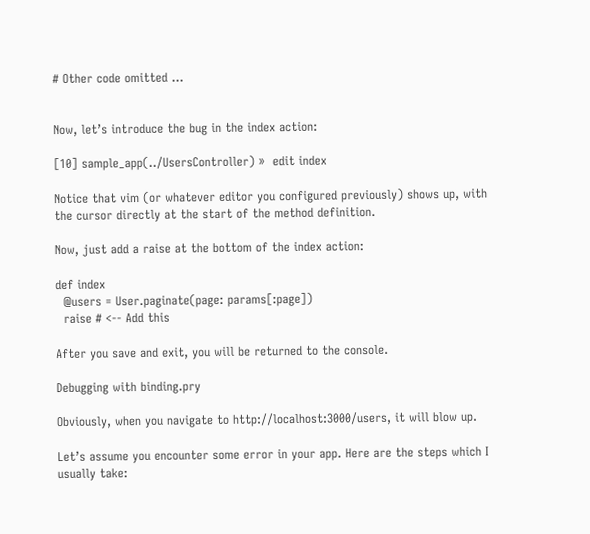# Other code omitted ...


Now, let’s introduce the bug in the index action:

[10] sample_app(../UsersController) »  edit index

Notice that vim (or whatever editor you configured previously) shows up, with the cursor directly at the start of the method definition.

Now, just add a raise at the bottom of the index action:

def index
  @users = User.paginate(page: params[:page])
  raise # <-- Add this

After you save and exit, you will be returned to the console.

Debugging with binding.pry

Obviously, when you navigate to http://localhost:3000/users, it will blow up.

Let’s assume you encounter some error in your app. Here are the steps which I usually take: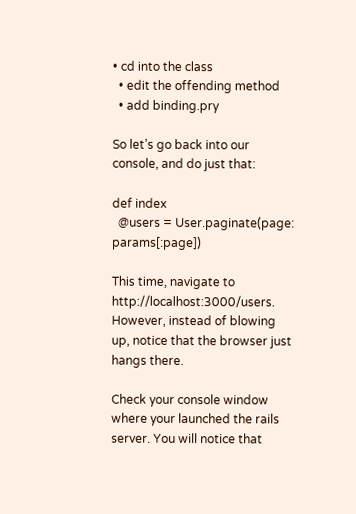• cd into the class
  • edit the offending method
  • add binding.pry

So let’s go back into our console, and do just that:

def index
  @users = User.paginate(page: params[:page])

This time, navigate to http://localhost:3000/users. However, instead of blowing up, notice that the browser just hangs there.

Check your console window where your launched the rails server. You will notice that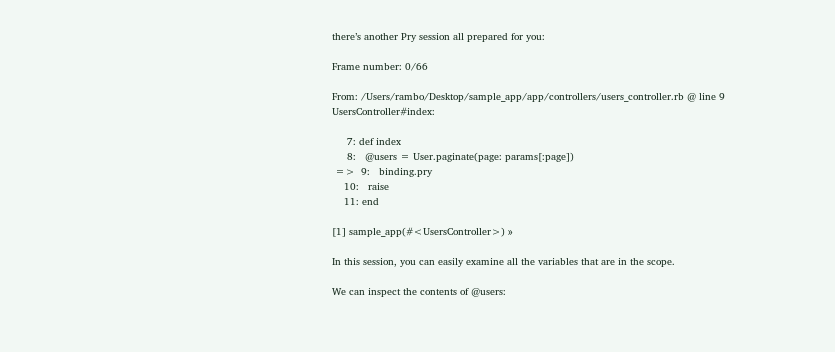there’s another Pry session all prepared for you:

Frame number: 0/66

From: /Users/rambo/Desktop/sample_app/app/controllers/users_controller.rb @ line 9 UsersController#index:

     7: def index
     8:   @users = User.paginate(page: params[:page])
 =>  9:   binding.pry
    10:   raise
    11: end

[1] sample_app(#<UsersController>) »

In this session, you can easily examine all the variables that are in the scope.

We can inspect the contents of @users: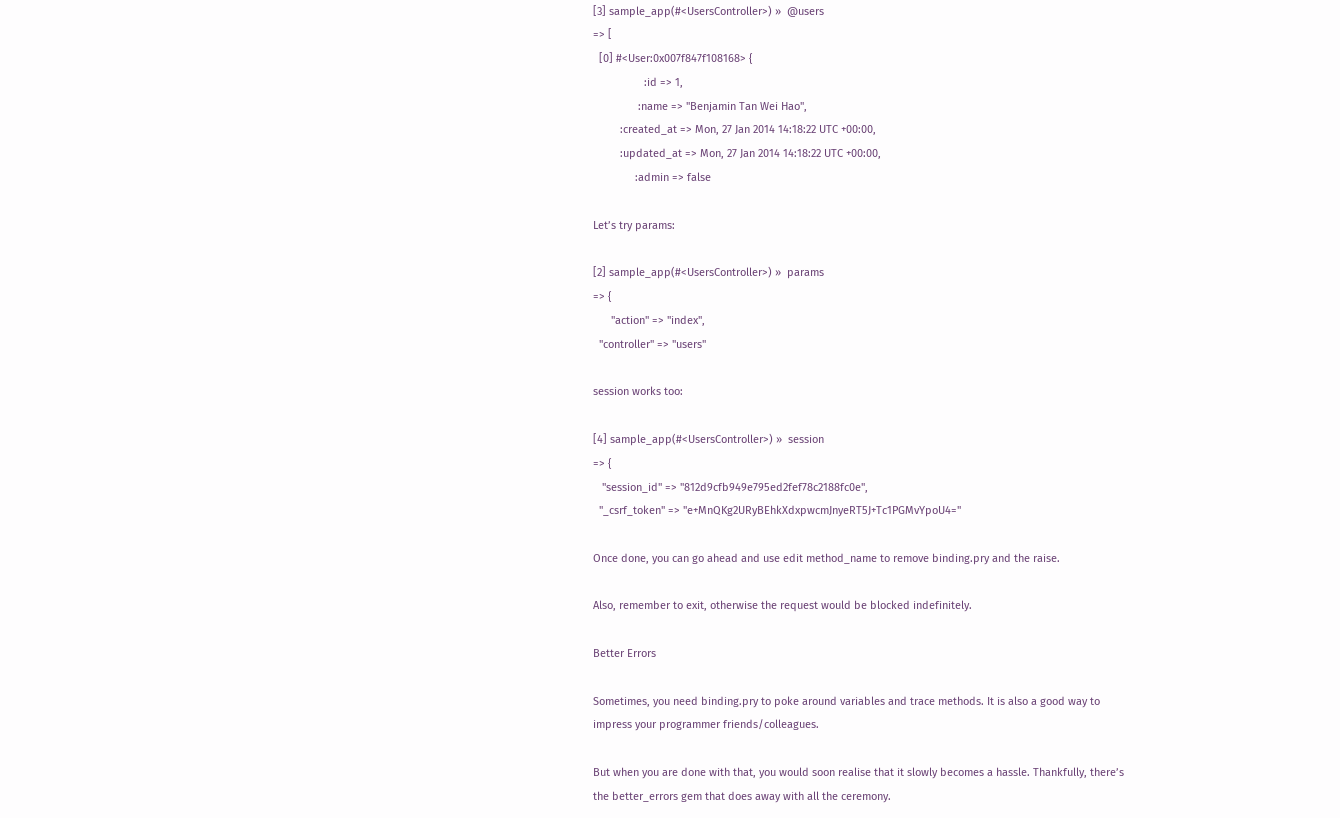[3] sample_app(#<UsersController>) »  @users
=> [
  [0] #<User:0x007f847f108168> {
                 :id => 1,
               :name => "Benjamin Tan Wei Hao",
         :created_at => Mon, 27 Jan 2014 14:18:22 UTC +00:00,
         :updated_at => Mon, 27 Jan 2014 14:18:22 UTC +00:00,
              :admin => false

Let’s try params:

[2] sample_app(#<UsersController>) »  params
=> {
      "action" => "index",
  "controller" => "users"

session works too:

[4] sample_app(#<UsersController>) »  session
=> {
   "session_id" => "812d9cfb949e795ed2fef78c2188fc0e",
  "_csrf_token" => "e+MnQKg2URyBEhkXdxpwcmJnyeRT5J+Tc1PGMvYpoU4="

Once done, you can go ahead and use edit method_name to remove binding.pry and the raise.

Also, remember to exit, otherwise the request would be blocked indefinitely.

Better Errors

Sometimes, you need binding.pry to poke around variables and trace methods. It is also a good way to impress your programmer friends/colleagues.

But when you are done with that, you would soon realise that it slowly becomes a hassle. Thankfully, there’s the better_errors gem that does away with all the ceremony.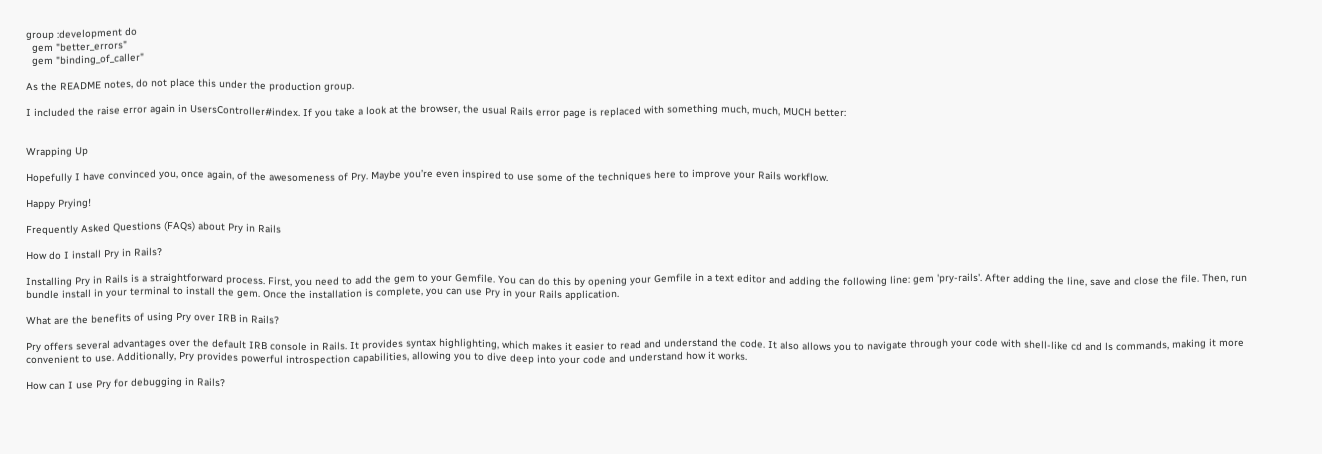group :development do
  gem "better_errors"
  gem "binding_of_caller"

As the README notes, do not place this under the production group.

I included the raise error again in UsersController#index. If you take a look at the browser, the usual Rails error page is replaced with something much, much, MUCH better:


Wrapping Up

Hopefully I have convinced you, once again, of the awesomeness of Pry. Maybe you’re even inspired to use some of the techniques here to improve your Rails workflow.

Happy Prying!

Frequently Asked Questions (FAQs) about Pry in Rails

How do I install Pry in Rails?

Installing Pry in Rails is a straightforward process. First, you need to add the gem to your Gemfile. You can do this by opening your Gemfile in a text editor and adding the following line: gem 'pry-rails'. After adding the line, save and close the file. Then, run bundle install in your terminal to install the gem. Once the installation is complete, you can use Pry in your Rails application.

What are the benefits of using Pry over IRB in Rails?

Pry offers several advantages over the default IRB console in Rails. It provides syntax highlighting, which makes it easier to read and understand the code. It also allows you to navigate through your code with shell-like cd and ls commands, making it more convenient to use. Additionally, Pry provides powerful introspection capabilities, allowing you to dive deep into your code and understand how it works.

How can I use Pry for debugging in Rails?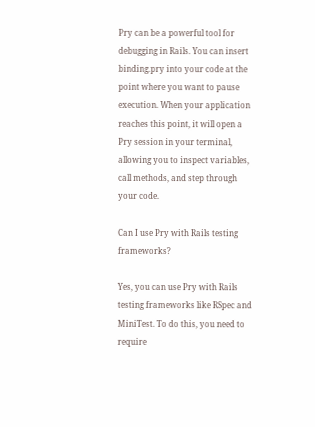Pry can be a powerful tool for debugging in Rails. You can insert binding.pry into your code at the point where you want to pause execution. When your application reaches this point, it will open a Pry session in your terminal, allowing you to inspect variables, call methods, and step through your code.

Can I use Pry with Rails testing frameworks?

Yes, you can use Pry with Rails testing frameworks like RSpec and MiniTest. To do this, you need to require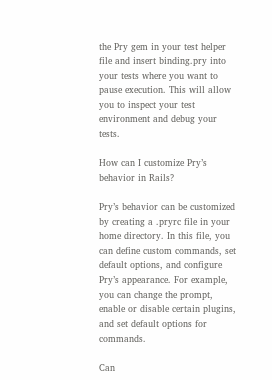the Pry gem in your test helper file and insert binding.pry into your tests where you want to pause execution. This will allow you to inspect your test environment and debug your tests.

How can I customize Pry’s behavior in Rails?

Pry’s behavior can be customized by creating a .pryrc file in your home directory. In this file, you can define custom commands, set default options, and configure Pry’s appearance. For example, you can change the prompt, enable or disable certain plugins, and set default options for commands.

Can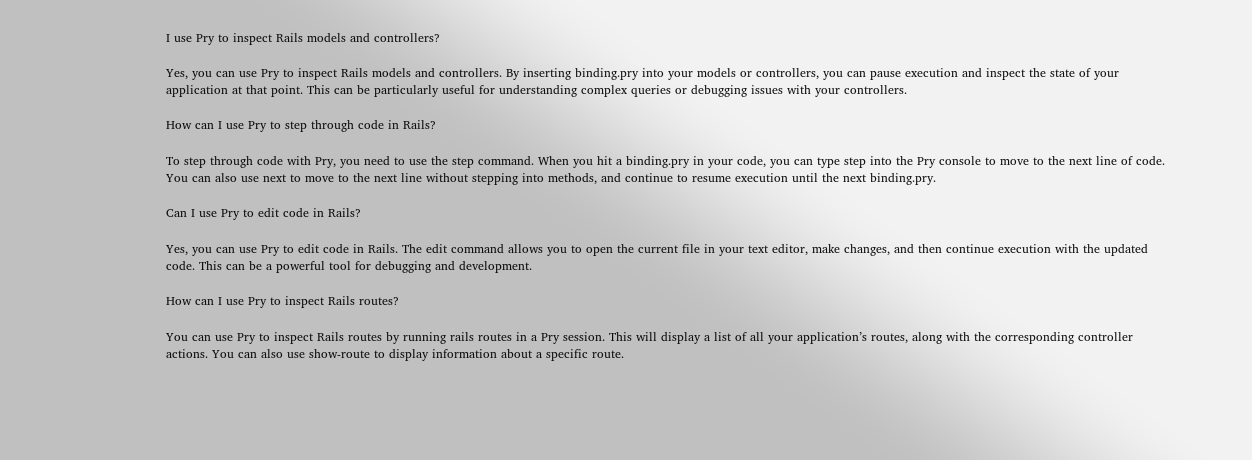I use Pry to inspect Rails models and controllers?

Yes, you can use Pry to inspect Rails models and controllers. By inserting binding.pry into your models or controllers, you can pause execution and inspect the state of your application at that point. This can be particularly useful for understanding complex queries or debugging issues with your controllers.

How can I use Pry to step through code in Rails?

To step through code with Pry, you need to use the step command. When you hit a binding.pry in your code, you can type step into the Pry console to move to the next line of code. You can also use next to move to the next line without stepping into methods, and continue to resume execution until the next binding.pry.

Can I use Pry to edit code in Rails?

Yes, you can use Pry to edit code in Rails. The edit command allows you to open the current file in your text editor, make changes, and then continue execution with the updated code. This can be a powerful tool for debugging and development.

How can I use Pry to inspect Rails routes?

You can use Pry to inspect Rails routes by running rails routes in a Pry session. This will display a list of all your application’s routes, along with the corresponding controller actions. You can also use show-route to display information about a specific route.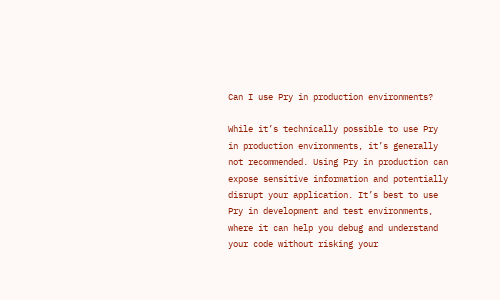Can I use Pry in production environments?

While it’s technically possible to use Pry in production environments, it’s generally not recommended. Using Pry in production can expose sensitive information and potentially disrupt your application. It’s best to use Pry in development and test environments, where it can help you debug and understand your code without risking your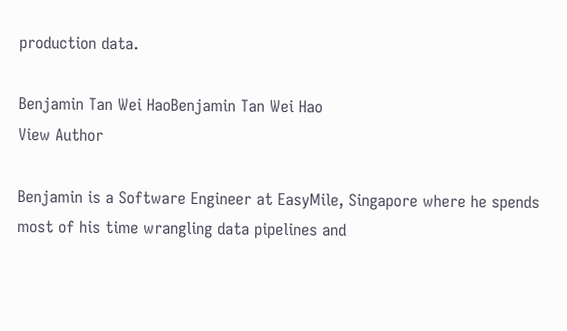production data.

Benjamin Tan Wei HaoBenjamin Tan Wei Hao
View Author

Benjamin is a Software Engineer at EasyMile, Singapore where he spends most of his time wrangling data pipelines and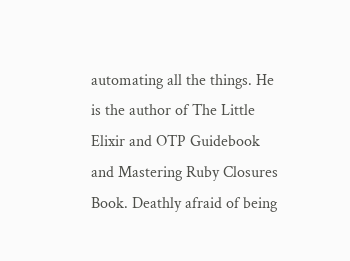automating all the things. He is the author of The Little Elixir and OTP Guidebook and Mastering Ruby Closures Book. Deathly afraid of being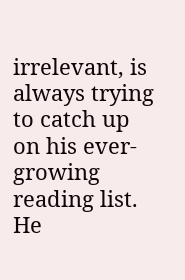irrelevant, is always trying to catch up on his ever-growing reading list. He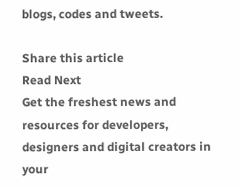blogs, codes and tweets.

Share this article
Read Next
Get the freshest news and resources for developers, designers and digital creators in your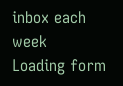inbox each week
Loading form